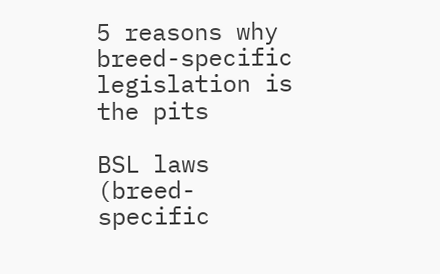5 reasons why breed-specific legislation is the pits

BSL laws (breed-specific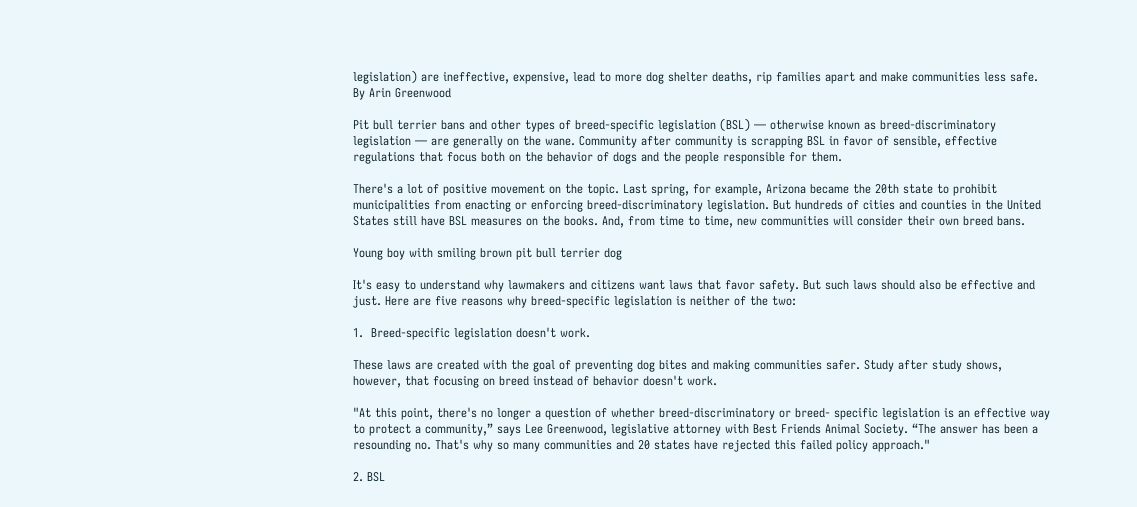legislation) are ineffective, expensive, lead to more dog shelter deaths, rip families apart and make communities less safe.
By Arin Greenwood

Pit bull terrier bans and other types of breed-specific legislation (BSL) ― otherwise known as breed-discriminatory legislation ― are generally on the wane. Community after community is scrapping BSL in favor of sensible, effective regulations that focus both on the behavior of dogs and the people responsible for them.

There's a lot of positive movement on the topic. Last spring, for example, Arizona became the 20th state to prohibit municipalities from enacting or enforcing breed-discriminatory legislation. But hundreds of cities and counties in the United States still have BSL measures on the books. And, from time to time, new communities will consider their own breed bans.

Young boy with smiling brown pit bull terrier dog

It's easy to understand why lawmakers and citizens want laws that favor safety. But such laws should also be effective and just. Here are five reasons why breed-specific legislation is neither of the two:

1.  Breed-specific legislation doesn't work.

These laws are created with the goal of preventing dog bites and making communities safer. Study after study shows, however, that focusing on breed instead of behavior doesn't work.

"At this point, there's no longer a question of whether breed-discriminatory or breed- specific legislation is an effective way to protect a community,” says Lee Greenwood, legislative attorney with Best Friends Animal Society. “The answer has been a resounding no. That's why so many communities and 20 states have rejected this failed policy approach."

2. BSL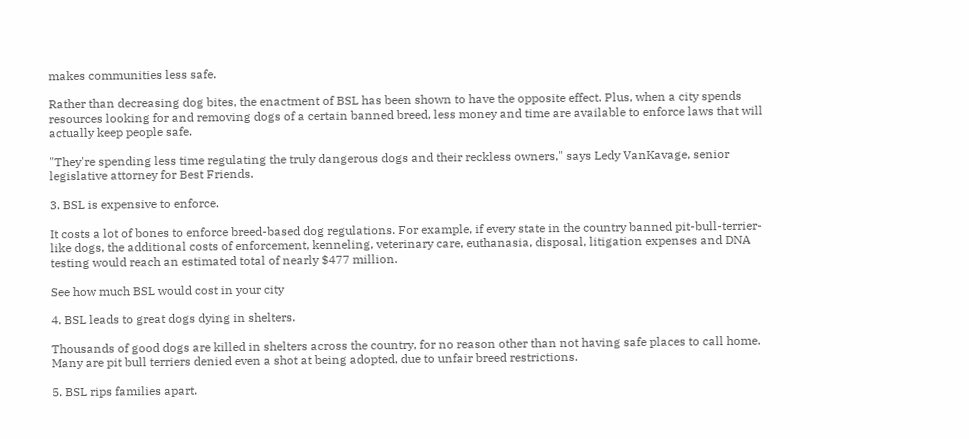makes communities less safe.

Rather than decreasing dog bites, the enactment of BSL has been shown to have the opposite effect. Plus, when a city spends resources looking for and removing dogs of a certain banned breed, less money and time are available to enforce laws that will actually keep people safe.

"They're spending less time regulating the truly dangerous dogs and their reckless owners," says Ledy VanKavage, senior legislative attorney for Best Friends.

3. BSL is expensive to enforce.

It costs a lot of bones to enforce breed-based dog regulations. For example, if every state in the country banned pit-bull-terrier-like dogs, the additional costs of enforcement, kenneling, veterinary care, euthanasia, disposal, litigation expenses and DNA testing would reach an estimated total of nearly $477 million.

See how much BSL would cost in your city

4. BSL leads to great dogs dying in shelters.

Thousands of good dogs are killed in shelters across the country, for no reason other than not having safe places to call home. Many are pit bull terriers denied even a shot at being adopted, due to unfair breed restrictions.

5. BSL rips families apart.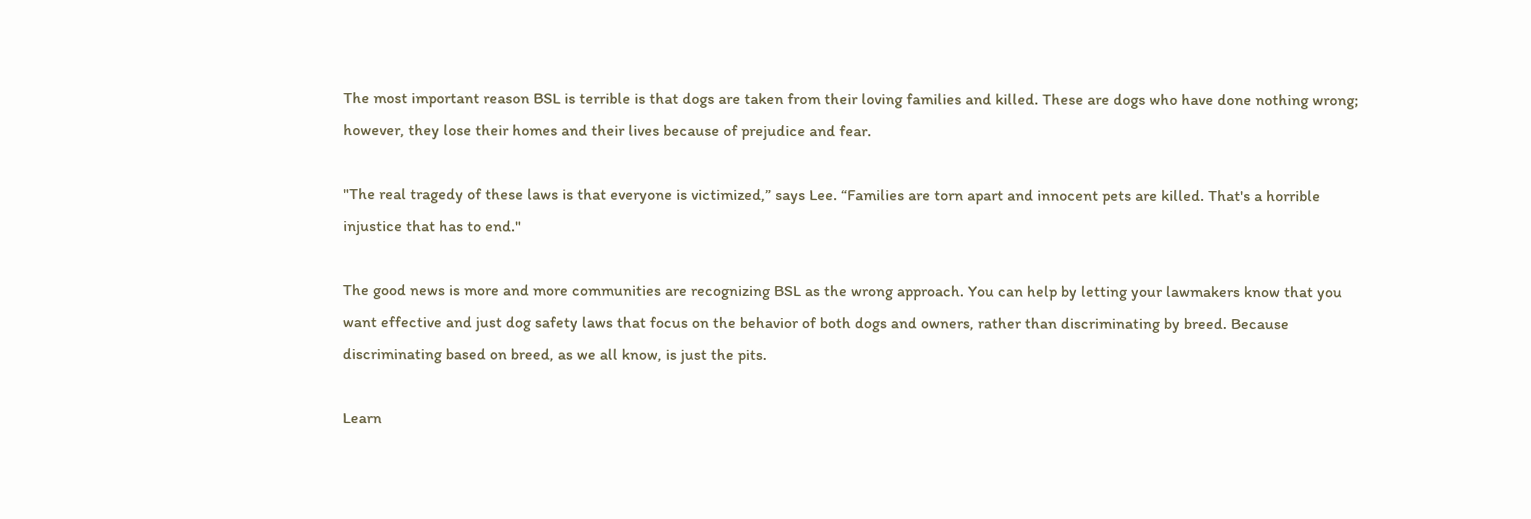The most important reason BSL is terrible is that dogs are taken from their loving families and killed. These are dogs who have done nothing wrong; however, they lose their homes and their lives because of prejudice and fear.

"The real tragedy of these laws is that everyone is victimized,” says Lee. “Families are torn apart and innocent pets are killed. That's a horrible injustice that has to end."

The good news is more and more communities are recognizing BSL as the wrong approach. You can help by letting your lawmakers know that you want effective and just dog safety laws that focus on the behavior of both dogs and owners, rather than discriminating by breed. Because discriminating based on breed, as we all know, is just the pits.

Learn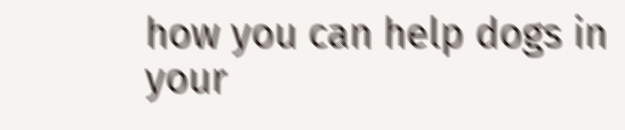how you can help dogs in your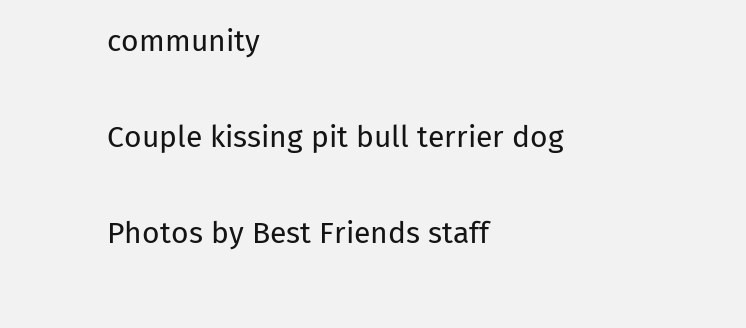community

Couple kissing pit bull terrier dog

Photos by Best Friends staff